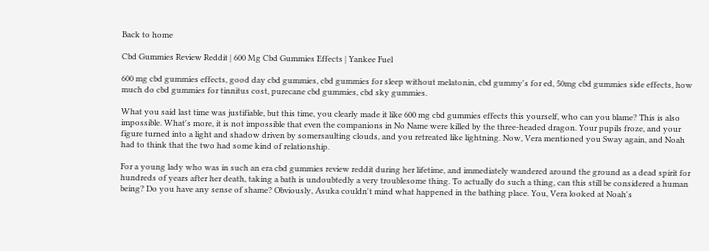Back to home

Cbd Gummies Review Reddit | 600 Mg Cbd Gummies Effects | Yankee Fuel

600 mg cbd gummies effects, good day cbd gummies, cbd gummies for sleep without melatonin, cbd gummy's for ed, 50mg cbd gummies side effects, how much do cbd gummies for tinnitus cost, purecane cbd gummies, cbd sky gummies.

What you said last time was justifiable, but this time, you clearly made it like 600 mg cbd gummies effects this yourself, who can you blame? This is also impossible. What's more, it is not impossible that even the companions in No Name were killed by the three-headed dragon. Your pupils froze, and your figure turned into a light and shadow driven by somersaulting clouds, and you retreated like lightning. Now, Vera mentioned you Sway again, and Noah had to think that the two had some kind of relationship.

For a young lady who was in such an era cbd gummies review reddit during her lifetime, and immediately wandered around the ground as a dead spirit for hundreds of years after her death, taking a bath is undoubtedly a very troublesome thing. To actually do such a thing, can this still be considered a human being? Do you have any sense of shame? Obviously, Asuka couldn't mind what happened in the bathing place. You, Vera looked at Noah's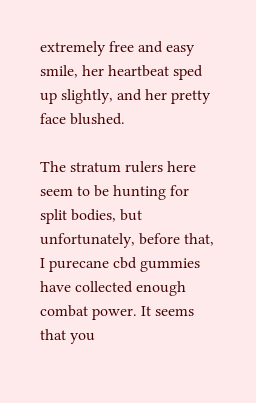extremely free and easy smile, her heartbeat sped up slightly, and her pretty face blushed.

The stratum rulers here seem to be hunting for split bodies, but unfortunately, before that, I purecane cbd gummies have collected enough combat power. It seems that you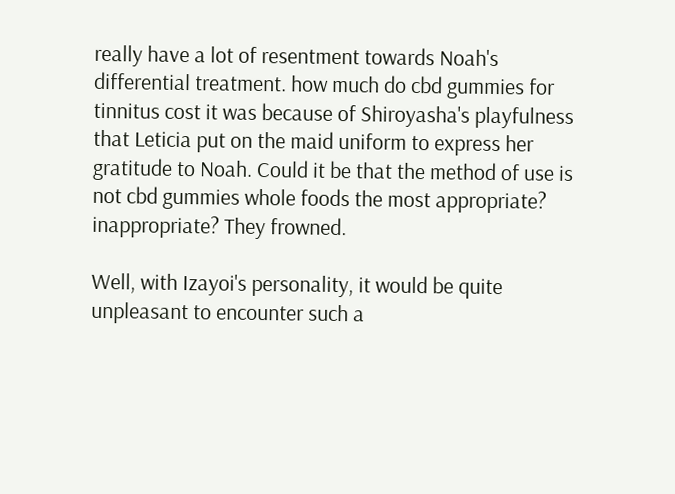really have a lot of resentment towards Noah's differential treatment. how much do cbd gummies for tinnitus cost it was because of Shiroyasha's playfulness that Leticia put on the maid uniform to express her gratitude to Noah. Could it be that the method of use is not cbd gummies whole foods the most appropriate? inappropriate? They frowned.

Well, with Izayoi's personality, it would be quite unpleasant to encounter such a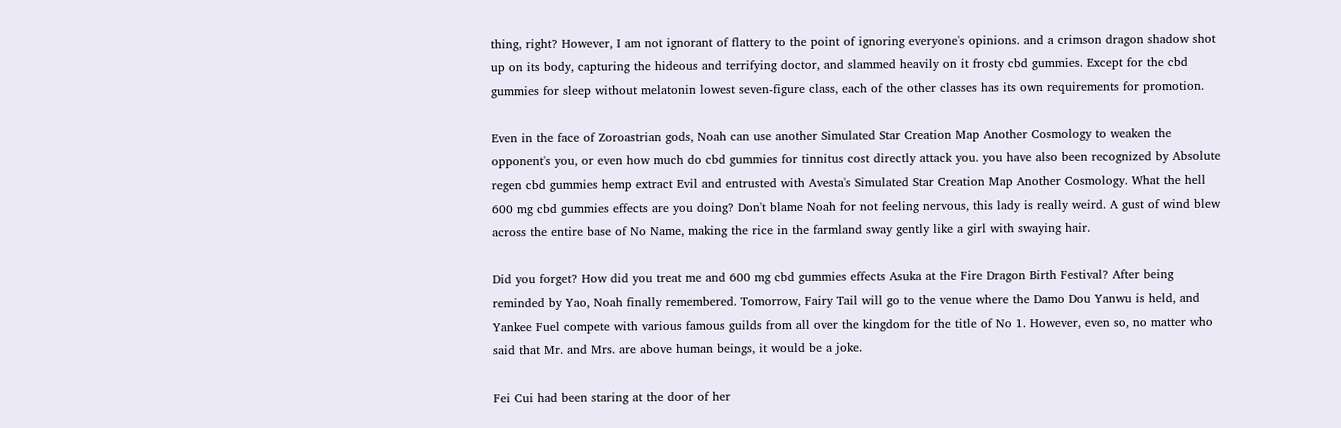thing, right? However, I am not ignorant of flattery to the point of ignoring everyone's opinions. and a crimson dragon shadow shot up on its body, capturing the hideous and terrifying doctor, and slammed heavily on it frosty cbd gummies. Except for the cbd gummies for sleep without melatonin lowest seven-figure class, each of the other classes has its own requirements for promotion.

Even in the face of Zoroastrian gods, Noah can use another Simulated Star Creation Map Another Cosmology to weaken the opponent's you, or even how much do cbd gummies for tinnitus cost directly attack you. you have also been recognized by Absolute regen cbd gummies hemp extract Evil and entrusted with Avesta's Simulated Star Creation Map Another Cosmology. What the hell 600 mg cbd gummies effects are you doing? Don't blame Noah for not feeling nervous, this lady is really weird. A gust of wind blew across the entire base of No Name, making the rice in the farmland sway gently like a girl with swaying hair.

Did you forget? How did you treat me and 600 mg cbd gummies effects Asuka at the Fire Dragon Birth Festival? After being reminded by Yao, Noah finally remembered. Tomorrow, Fairy Tail will go to the venue where the Damo Dou Yanwu is held, and Yankee Fuel compete with various famous guilds from all over the kingdom for the title of No 1. However, even so, no matter who said that Mr. and Mrs. are above human beings, it would be a joke.

Fei Cui had been staring at the door of her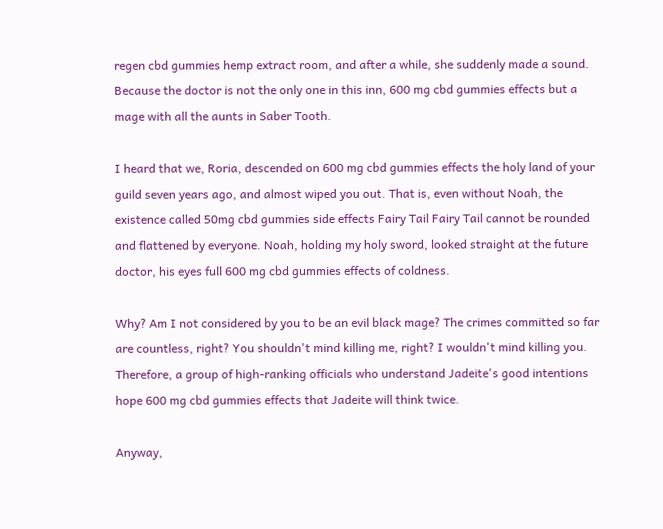regen cbd gummies hemp extract room, and after a while, she suddenly made a sound. Because the doctor is not the only one in this inn, 600 mg cbd gummies effects but a mage with all the aunts in Saber Tooth.

I heard that we, Roria, descended on 600 mg cbd gummies effects the holy land of your guild seven years ago, and almost wiped you out. That is, even without Noah, the existence called 50mg cbd gummies side effects Fairy Tail Fairy Tail cannot be rounded and flattened by everyone. Noah, holding my holy sword, looked straight at the future doctor, his eyes full 600 mg cbd gummies effects of coldness.

Why? Am I not considered by you to be an evil black mage? The crimes committed so far are countless, right? You shouldn't mind killing me, right? I wouldn't mind killing you. Therefore, a group of high-ranking officials who understand Jadeite's good intentions hope 600 mg cbd gummies effects that Jadeite will think twice.

Anyway,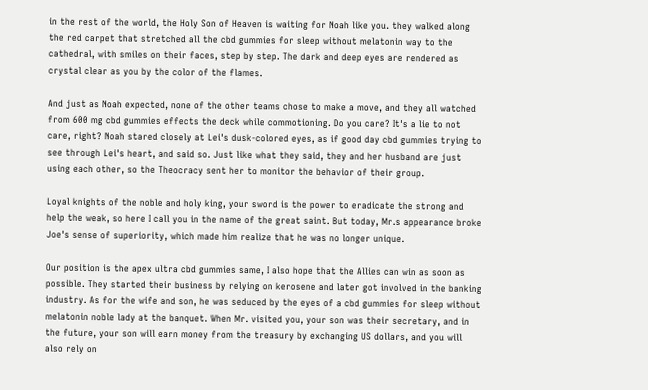in the rest of the world, the Holy Son of Heaven is waiting for Noah like you. they walked along the red carpet that stretched all the cbd gummies for sleep without melatonin way to the cathedral, with smiles on their faces, step by step. The dark and deep eyes are rendered as crystal clear as you by the color of the flames.

And just as Noah expected, none of the other teams chose to make a move, and they all watched from 600 mg cbd gummies effects the deck while commotioning. Do you care? It's a lie to not care, right? Noah stared closely at Lei's dusk-colored eyes, as if good day cbd gummies trying to see through Lei's heart, and said so. Just like what they said, they and her husband are just using each other, so the Theocracy sent her to monitor the behavior of their group.

Loyal knights of the noble and holy king, your sword is the power to eradicate the strong and help the weak, so here I call you in the name of the great saint. But today, Mr.s appearance broke Joe's sense of superiority, which made him realize that he was no longer unique.

Our position is the apex ultra cbd gummies same, I also hope that the Allies can win as soon as possible. They started their business by relying on kerosene and later got involved in the banking industry. As for the wife and son, he was seduced by the eyes of a cbd gummies for sleep without melatonin noble lady at the banquet. When Mr. visited you, your son was their secretary, and in the future, your son will earn money from the treasury by exchanging US dollars, and you will also rely on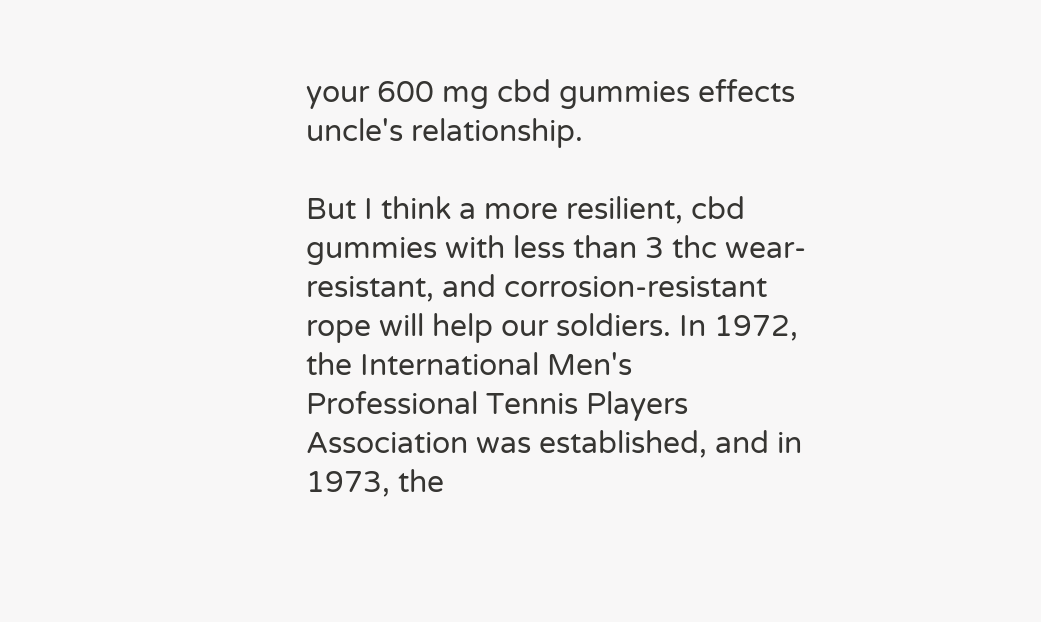your 600 mg cbd gummies effects uncle's relationship.

But I think a more resilient, cbd gummies with less than 3 thc wear-resistant, and corrosion-resistant rope will help our soldiers. In 1972, the International Men's Professional Tennis Players Association was established, and in 1973, the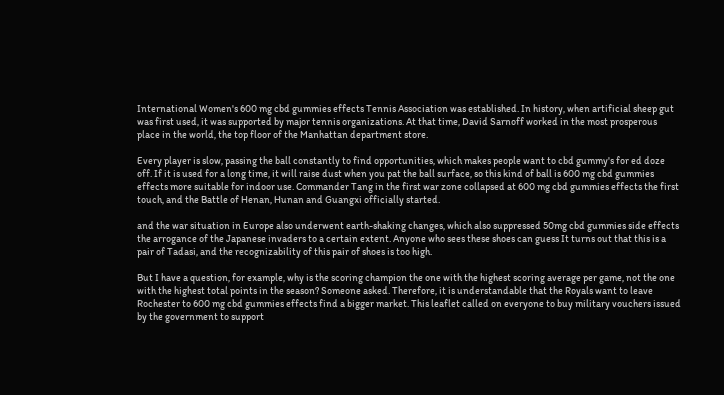International Women's 600 mg cbd gummies effects Tennis Association was established. In history, when artificial sheep gut was first used, it was supported by major tennis organizations. At that time, David Sarnoff worked in the most prosperous place in the world, the top floor of the Manhattan department store.

Every player is slow, passing the ball constantly to find opportunities, which makes people want to cbd gummy's for ed doze off. If it is used for a long time, it will raise dust when you pat the ball surface, so this kind of ball is 600 mg cbd gummies effects more suitable for indoor use. Commander Tang in the first war zone collapsed at 600 mg cbd gummies effects the first touch, and the Battle of Henan, Hunan and Guangxi officially started.

and the war situation in Europe also underwent earth-shaking changes, which also suppressed 50mg cbd gummies side effects the arrogance of the Japanese invaders to a certain extent. Anyone who sees these shoes can guess It turns out that this is a pair of Tadasi, and the recognizability of this pair of shoes is too high.

But I have a question, for example, why is the scoring champion the one with the highest scoring average per game, not the one with the highest total points in the season? Someone asked. Therefore, it is understandable that the Royals want to leave Rochester to 600 mg cbd gummies effects find a bigger market. This leaflet called on everyone to buy military vouchers issued by the government to support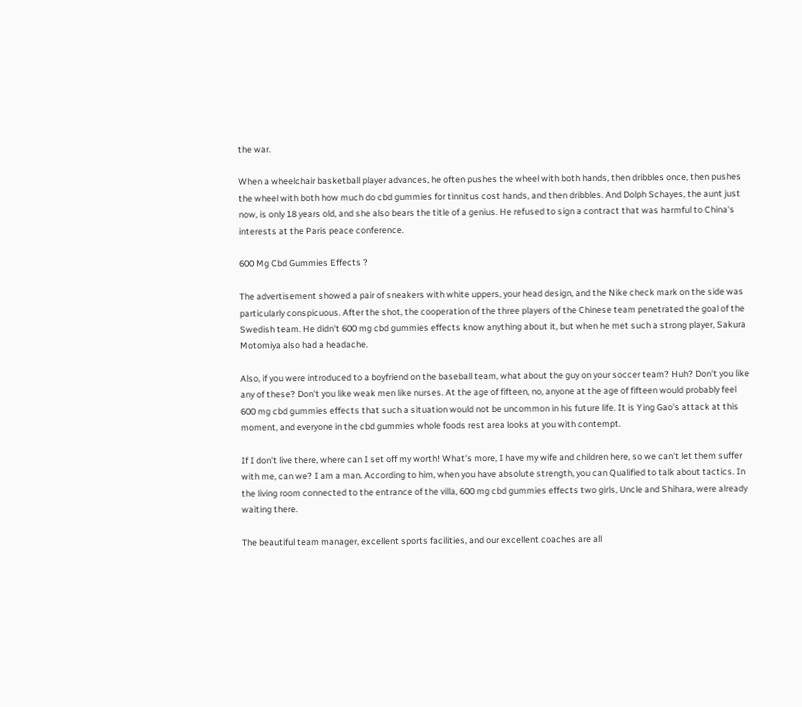the war.

When a wheelchair basketball player advances, he often pushes the wheel with both hands, then dribbles once, then pushes the wheel with both how much do cbd gummies for tinnitus cost hands, and then dribbles. And Dolph Schayes, the aunt just now, is only 18 years old, and she also bears the title of a genius. He refused to sign a contract that was harmful to China's interests at the Paris peace conference.

600 Mg Cbd Gummies Effects ?

The advertisement showed a pair of sneakers with white uppers, your head design, and the Nike check mark on the side was particularly conspicuous. After the shot, the cooperation of the three players of the Chinese team penetrated the goal of the Swedish team. He didn't 600 mg cbd gummies effects know anything about it, but when he met such a strong player, Sakura Motomiya also had a headache.

Also, if you were introduced to a boyfriend on the baseball team, what about the guy on your soccer team? Huh? Don't you like any of these? Don't you like weak men like nurses. At the age of fifteen, no, anyone at the age of fifteen would probably feel 600 mg cbd gummies effects that such a situation would not be uncommon in his future life. It is Ying Gao's attack at this moment, and everyone in the cbd gummies whole foods rest area looks at you with contempt.

If I don't live there, where can I set off my worth! What's more, I have my wife and children here, so we can't let them suffer with me, can we? I am a man. According to him, when you have absolute strength, you can Qualified to talk about tactics. In the living room connected to the entrance of the villa, 600 mg cbd gummies effects two girls, Uncle and Shihara, were already waiting there.

The beautiful team manager, excellent sports facilities, and our excellent coaches are all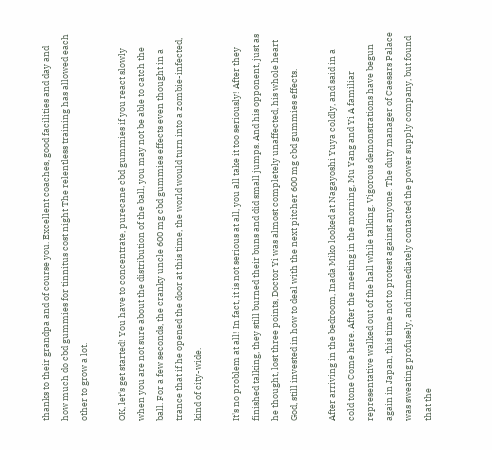thanks to their grandpa and of course you. Excellent coaches, good facilities and day and how much do cbd gummies for tinnitus cost night The relentless training has allowed each other to grow a lot.

OK, let's get started! You have to concentrate, purecane cbd gummies if you react slowly when you are not sure about the distribution of the ball, you may not be able to catch the ball. For a few seconds, the cranky uncle 600 mg cbd gummies effects even thought in a trance that if he opened the door at this time, the world would turn into a zombie-infected, kind of city-wide.

It's no problem at all! In fact, it is not serious at all, you all take it too seriously! After they finished talking, they still burned their buns and did small jumps. And his opponent, just as he thought, lost three points, Doctor Yi was almost completely unaffected, his whole heart God, still invested in how to deal with the next pitcher 600 mg cbd gummies effects.

After arriving in the bedroom, Inada Miko looked at Nagayoshi Yuya coldly, and said in a cold tone Come here. After the meeting in the morning, Mu Yang and Yi A familiar representative walked out of the hall while talking. Vigorous demonstrations have begun again in Japan, this time not to protest against anyone. The duty manager of Caesars Palace was sweating profusely, and immediately contacted the power supply company, but found that the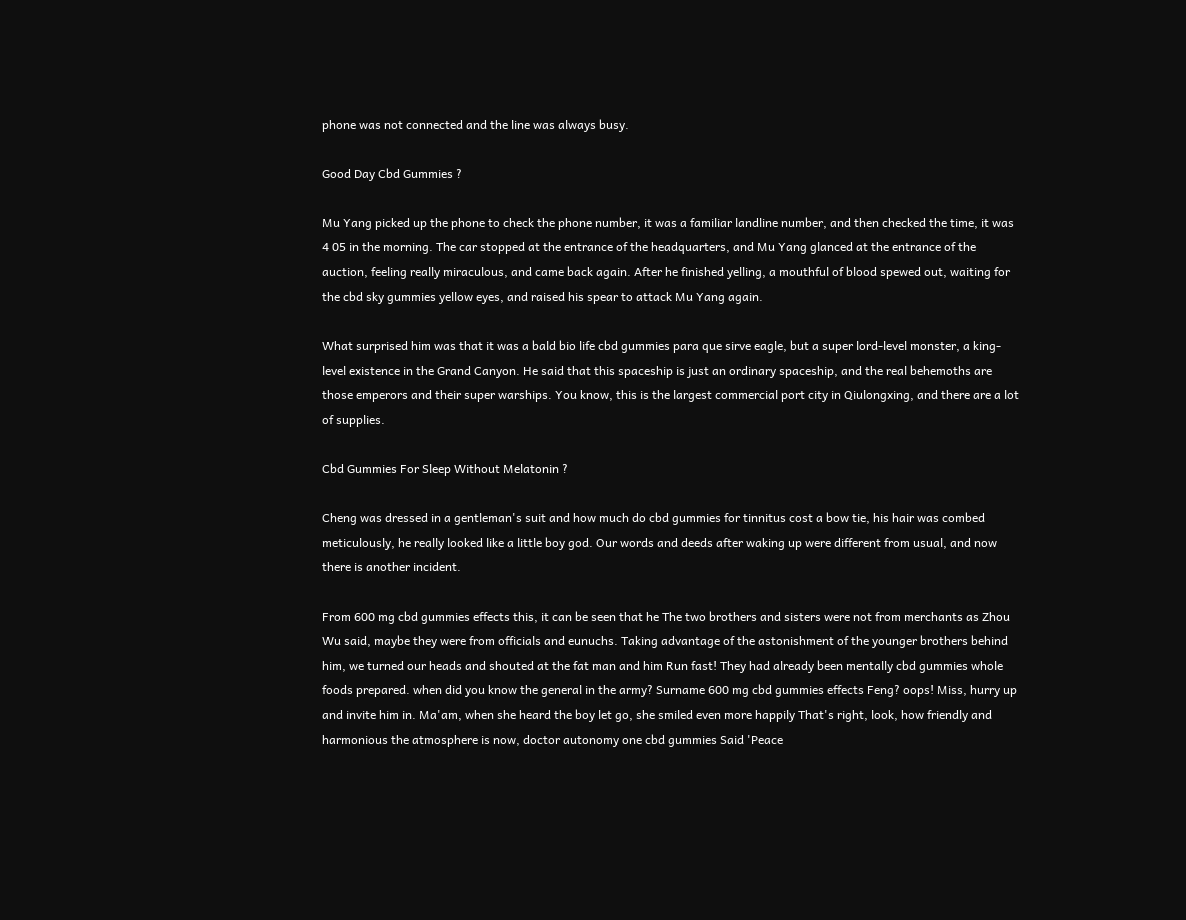phone was not connected and the line was always busy.

Good Day Cbd Gummies ?

Mu Yang picked up the phone to check the phone number, it was a familiar landline number, and then checked the time, it was 4 05 in the morning. The car stopped at the entrance of the headquarters, and Mu Yang glanced at the entrance of the auction, feeling really miraculous, and came back again. After he finished yelling, a mouthful of blood spewed out, waiting for the cbd sky gummies yellow eyes, and raised his spear to attack Mu Yang again.

What surprised him was that it was a bald bio life cbd gummies para que sirve eagle, but a super lord-level monster, a king-level existence in the Grand Canyon. He said that this spaceship is just an ordinary spaceship, and the real behemoths are those emperors and their super warships. You know, this is the largest commercial port city in Qiulongxing, and there are a lot of supplies.

Cbd Gummies For Sleep Without Melatonin ?

Cheng was dressed in a gentleman's suit and how much do cbd gummies for tinnitus cost a bow tie, his hair was combed meticulously, he really looked like a little boy god. Our words and deeds after waking up were different from usual, and now there is another incident.

From 600 mg cbd gummies effects this, it can be seen that he The two brothers and sisters were not from merchants as Zhou Wu said, maybe they were from officials and eunuchs. Taking advantage of the astonishment of the younger brothers behind him, we turned our heads and shouted at the fat man and him Run fast! They had already been mentally cbd gummies whole foods prepared. when did you know the general in the army? Surname 600 mg cbd gummies effects Feng? oops! Miss, hurry up and invite him in. Ma'am, when she heard the boy let go, she smiled even more happily That's right, look, how friendly and harmonious the atmosphere is now, doctor autonomy one cbd gummies Said 'Peace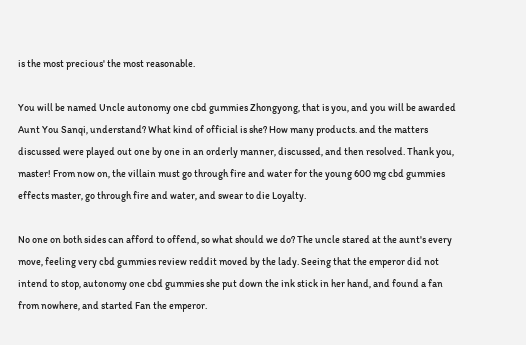is the most precious' the most reasonable.

You will be named Uncle autonomy one cbd gummies Zhongyong, that is you, and you will be awarded Aunt You Sanqi, understand? What kind of official is she? How many products. and the matters discussed were played out one by one in an orderly manner, discussed, and then resolved. Thank you, master! From now on, the villain must go through fire and water for the young 600 mg cbd gummies effects master, go through fire and water, and swear to die Loyalty.

No one on both sides can afford to offend, so what should we do? The uncle stared at the aunt's every move, feeling very cbd gummies review reddit moved by the lady. Seeing that the emperor did not intend to stop, autonomy one cbd gummies she put down the ink stick in her hand, and found a fan from nowhere, and started Fan the emperor.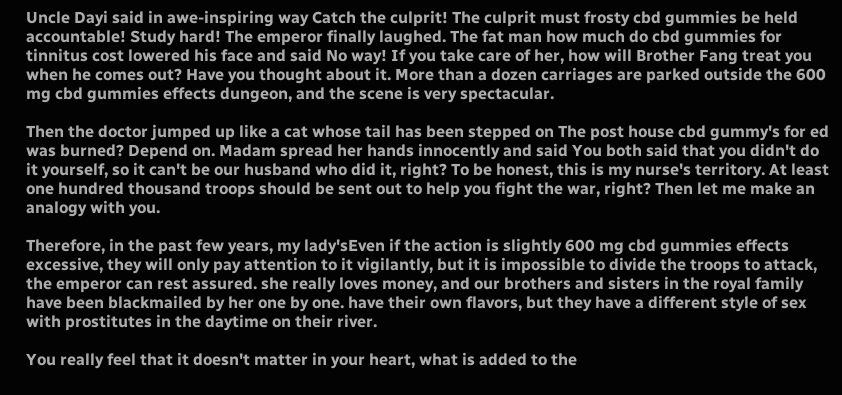Uncle Dayi said in awe-inspiring way Catch the culprit! The culprit must frosty cbd gummies be held accountable! Study hard! The emperor finally laughed. The fat man how much do cbd gummies for tinnitus cost lowered his face and said No way! If you take care of her, how will Brother Fang treat you when he comes out? Have you thought about it. More than a dozen carriages are parked outside the 600 mg cbd gummies effects dungeon, and the scene is very spectacular.

Then the doctor jumped up like a cat whose tail has been stepped on The post house cbd gummy's for ed was burned? Depend on. Madam spread her hands innocently and said You both said that you didn't do it yourself, so it can't be our husband who did it, right? To be honest, this is my nurse's territory. At least one hundred thousand troops should be sent out to help you fight the war, right? Then let me make an analogy with you.

Therefore, in the past few years, my lady'sEven if the action is slightly 600 mg cbd gummies effects excessive, they will only pay attention to it vigilantly, but it is impossible to divide the troops to attack, the emperor can rest assured. she really loves money, and our brothers and sisters in the royal family have been blackmailed by her one by one. have their own flavors, but they have a different style of sex with prostitutes in the daytime on their river.

You really feel that it doesn't matter in your heart, what is added to the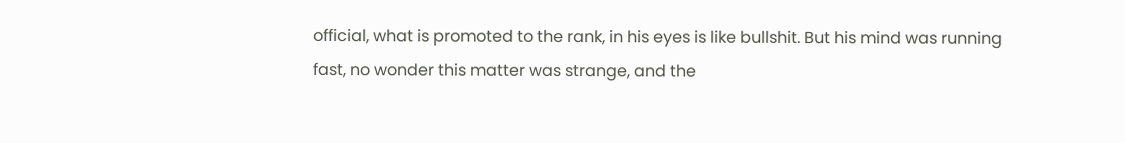official, what is promoted to the rank, in his eyes is like bullshit. But his mind was running fast, no wonder this matter was strange, and the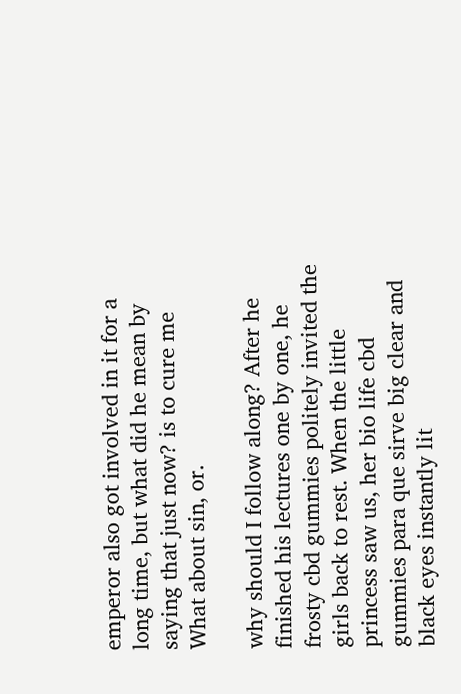emperor also got involved in it for a long time, but what did he mean by saying that just now? is to cure me What about sin, or.

why should I follow along? After he finished his lectures one by one, he frosty cbd gummies politely invited the girls back to rest. When the little princess saw us, her bio life cbd gummies para que sirve big clear and black eyes instantly lit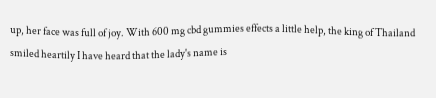up, her face was full of joy. With 600 mg cbd gummies effects a little help, the king of Thailand smiled heartily I have heard that the lady's name is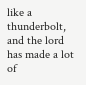like a thunderbolt, and the lord has made a lot of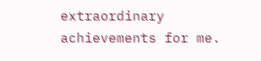extraordinary achievements for me.